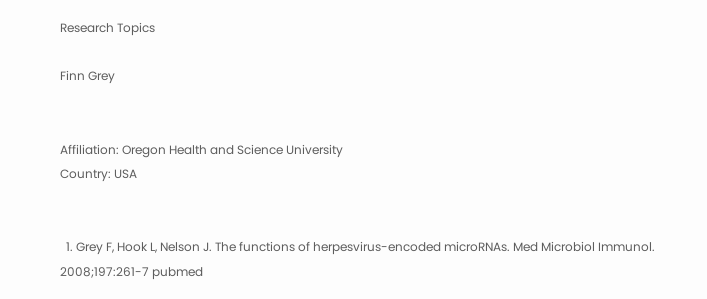Research Topics

Finn Grey


Affiliation: Oregon Health and Science University
Country: USA


  1. Grey F, Hook L, Nelson J. The functions of herpesvirus-encoded microRNAs. Med Microbiol Immunol. 2008;197:261-7 pubmed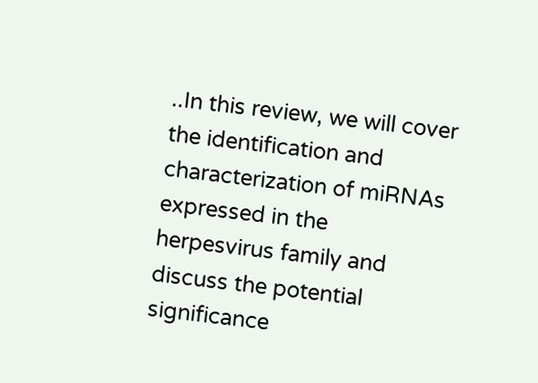..In this review, we will cover the identification and characterization of miRNAs expressed in the herpesvirus family and discuss the potential significance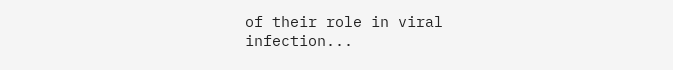of their role in viral infection...